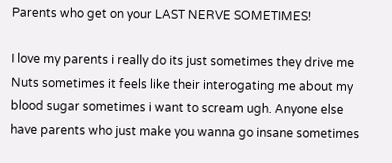Parents who get on your LAST NERVE SOMETIMES!

I love my parents i really do its just sometimes they drive me Nuts sometimes it feels like their interogating me about my blood sugar sometimes i want to scream ugh. Anyone else have parents who just make you wanna go insane sometimes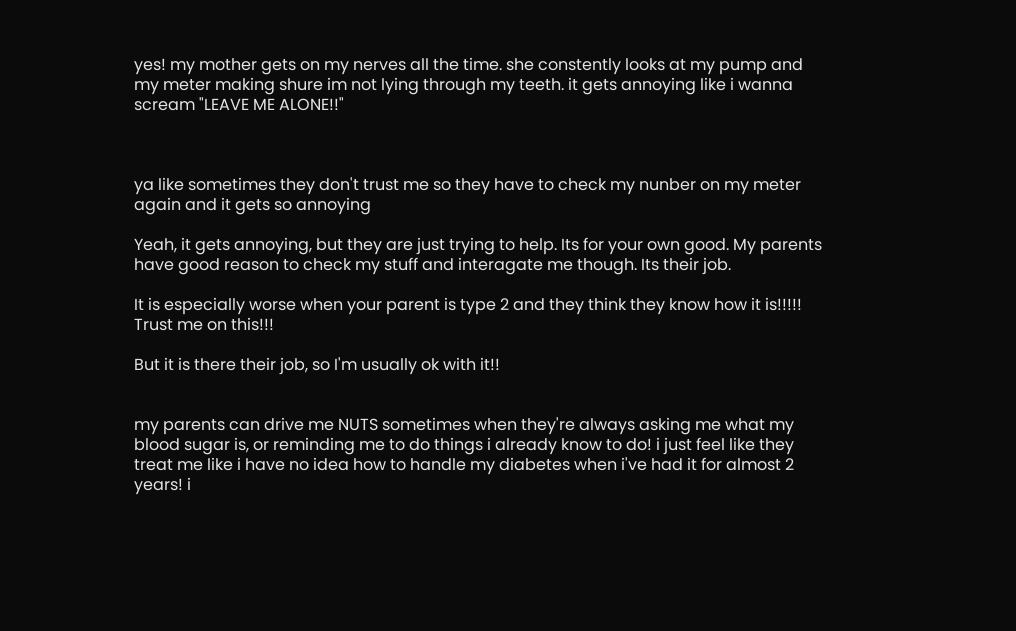yes! my mother gets on my nerves all the time. she constently looks at my pump and my meter making shure im not lying through my teeth. it gets annoying like i wanna scream "LEAVE ME ALONE!!"



ya like sometimes they don't trust me so they have to check my nunber on my meter again and it gets so annoying

Yeah, it gets annoying, but they are just trying to help. Its for your own good. My parents have good reason to check my stuff and interagate me though. Its their job.

It is especially worse when your parent is type 2 and they think they know how it is!!!!! Trust me on this!!!

But it is there their job, so I'm usually ok with it!!


my parents can drive me NUTS sometimes when they're always asking me what my blood sugar is, or reminding me to do things i already know to do! i just feel like they treat me like i have no idea how to handle my diabetes when i've had it for almost 2 years! i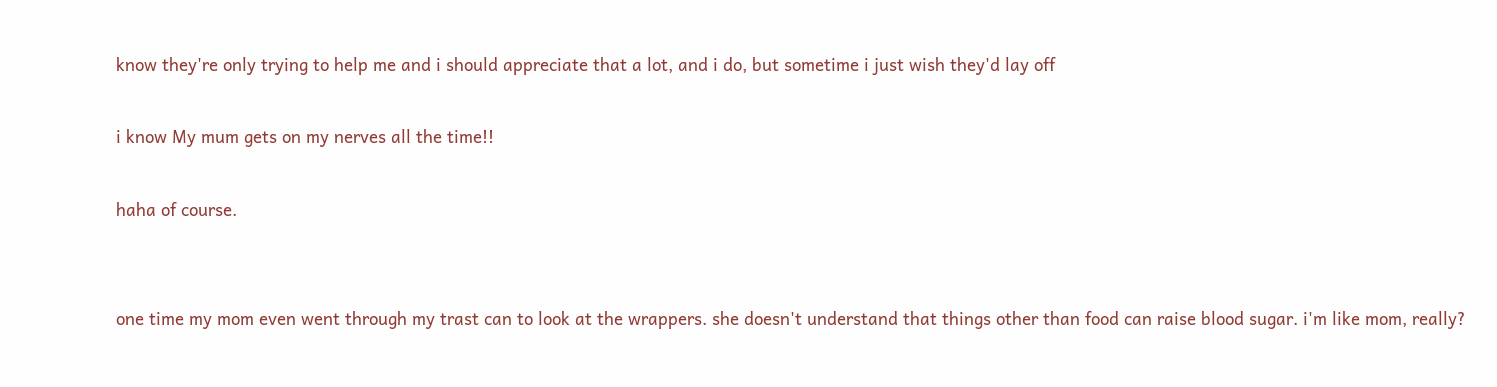know they're only trying to help me and i should appreciate that a lot, and i do, but sometime i just wish they'd lay off

i know My mum gets on my nerves all the time!!

haha of course.


one time my mom even went through my trast can to look at the wrappers. she doesn't understand that things other than food can raise blood sugar. i'm like mom, really?